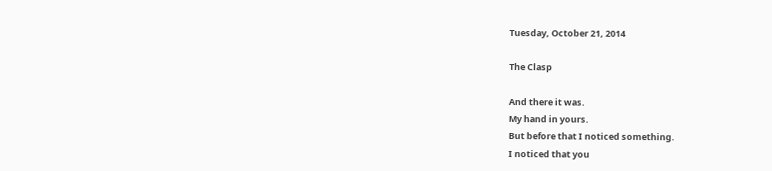Tuesday, October 21, 2014

The Clasp

And there it was.
My hand in yours.
But before that I noticed something.
I noticed that you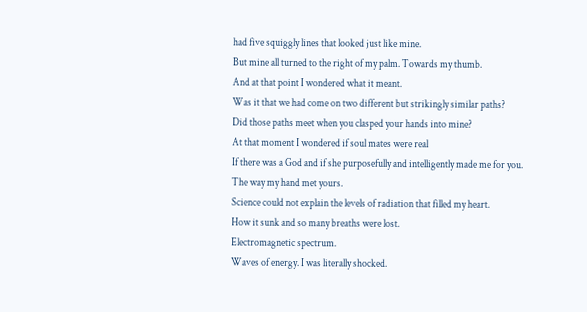had five squiggly lines that looked just like mine.
But mine all turned to the right of my palm. Towards my thumb.
And at that point I wondered what it meant.
Was it that we had come on two different but strikingly similar paths?
Did those paths meet when you clasped your hands into mine?
At that moment I wondered if soul mates were real
If there was a God and if she purposefully and intelligently made me for you.
The way my hand met yours.
Science could not explain the levels of radiation that filled my heart.
How it sunk and so many breaths were lost.
Electromagnetic spectrum.
Waves of energy. I was literally shocked.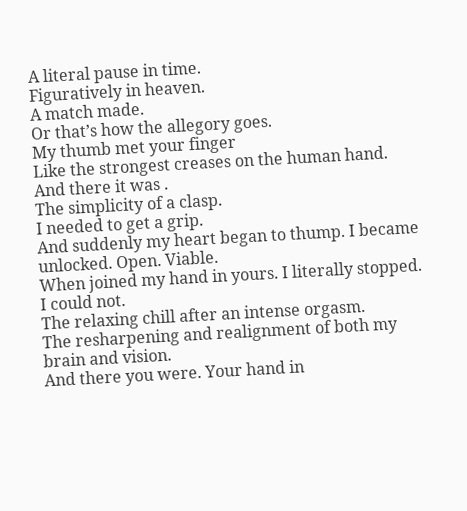A literal pause in time.
Figuratively in heaven.
A match made.
Or that’s how the allegory goes.
My thumb met your finger
Like the strongest creases on the human hand.
And there it was .
The simplicity of a clasp.
I needed to get a grip.
And suddenly my heart began to thump. I became unlocked. Open. Viable.
When joined my hand in yours. I literally stopped.
I could not.
The relaxing chill after an intense orgasm.
The resharpening and realignment of both my brain and vision.
And there you were. Your hand in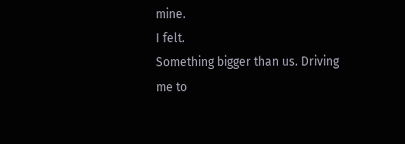mine.
I felt.
Something bigger than us. Driving me to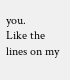you.
Like the lines on my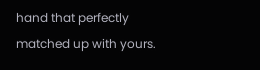hand that perfectly matched up with yours.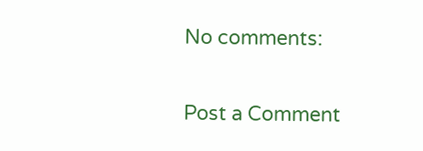No comments:

Post a Comment